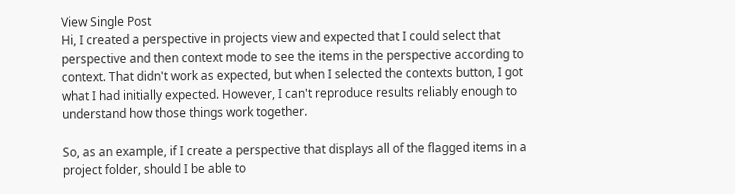View Single Post
Hi, I created a perspective in projects view and expected that I could select that perspective and then context mode to see the items in the perspective according to context. That didn't work as expected, but when I selected the contexts button, I got what I had initially expected. However, I can't reproduce results reliably enough to understand how those things work together.

So, as an example, if I create a perspective that displays all of the flagged items in a project folder, should I be able to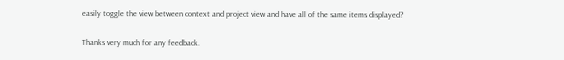easily toggle the view between context and project view and have all of the same items displayed?

Thanks very much for any feedback.